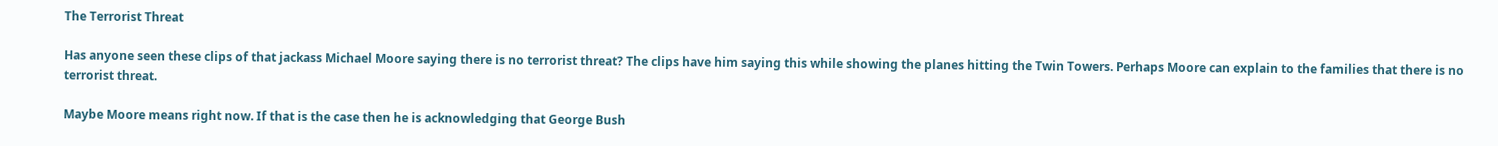The Terrorist Threat

Has anyone seen these clips of that jackass Michael Moore saying there is no terrorist threat? The clips have him saying this while showing the planes hitting the Twin Towers. Perhaps Moore can explain to the families that there is no terrorist threat.

Maybe Moore means right now. If that is the case then he is acknowledging that George Bush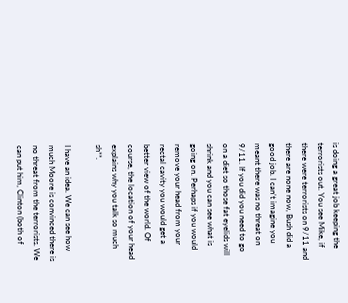is doing a great job keeping the terrorists out. You see Mike, if there were terrorists on 9/11 and there are none now, Bush did a good job. I can’t imagine you meant there was no threat on 9/11. If you did you need to go on a diet so those fat eyelids will shrink and you can see what is going on. Perhaps if you would remove your head from your rectal cavity you would get a better view of the world. Of course, the location of your head explains why you talk so much sh**.

I have an idea. We can see how much Moore is convinced there is no threat from the terrorists. We can put him, Clinton (both of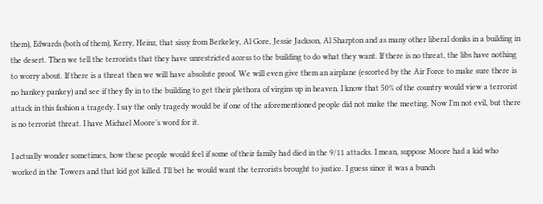them), Edwards (both of them), Kerry, Heinz, that sissy from Berkeley, Al Gore, Jessie Jackson, Al Sharpton and as many other liberal donks in a building in the desert. Then we tell the terrorists that they have unrestricted access to the building to do what they want. If there is no threat, the libs have nothing to worry about. If there is a threat then we will have absolute proof. We will even give them an airplane (escorted by the Air Force to make sure there is no hankey pankey) and see if they fly in to the building to get their plethora of virgins up in heaven. I know that 50% of the country would view a terrorist attack in this fashion a tragedy. I say the only tragedy would be if one of the aforementioned people did not make the meeting. Now I’m not evil, but there is no terrorist threat. I have Michael Moore’s word for it.

I actually wonder sometimes, how these people would feel if some of their family had died in the 9/11 attacks. I mean, suppose Moore had a kid who worked in the Towers and that kid got killed. I’ll bet he would want the terrorists brought to justice. I guess since it was a bunch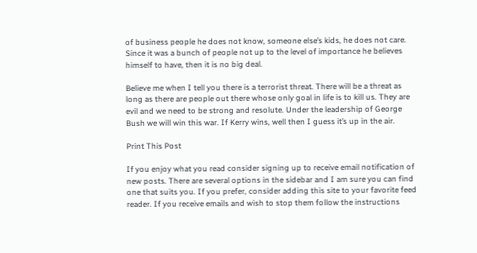of business people he does not know, someone else’s kids, he does not care. Since it was a bunch of people not up to the level of importance he believes himself to have, then it is no big deal.

Believe me when I tell you there is a terrorist threat. There will be a threat as long as there are people out there whose only goal in life is to kill us. They are evil and we need to be strong and resolute. Under the leadership of George Bush we will win this war. If Kerry wins, well then I guess it’s up in the air.

Print This Post

If you enjoy what you read consider signing up to receive email notification of new posts. There are several options in the sidebar and I am sure you can find one that suits you. If you prefer, consider adding this site to your favorite feed reader. If you receive emails and wish to stop them follow the instructions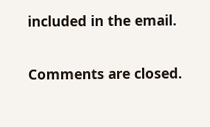included in the email.

Comments are closed.